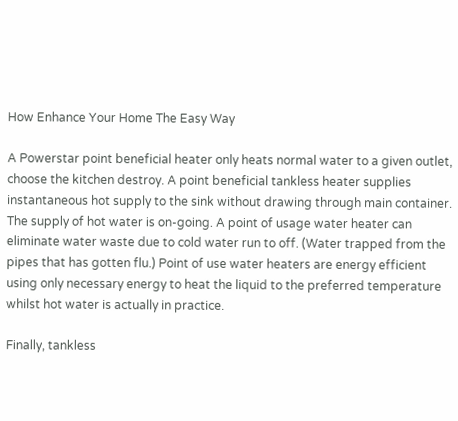How Enhance Your Home The Easy Way

A Powerstar point beneficial heater only heats normal water to a given outlet, choose the kitchen destroy. A point beneficial tankless heater supplies instantaneous hot supply to the sink without drawing through main container. The supply of hot water is on-going. A point of usage water heater can eliminate water waste due to cold water run to off. (Water trapped from the pipes that has gotten flu.) Point of use water heaters are energy efficient using only necessary energy to heat the liquid to the preferred temperature whilst hot water is actually in practice.

Finally, tankless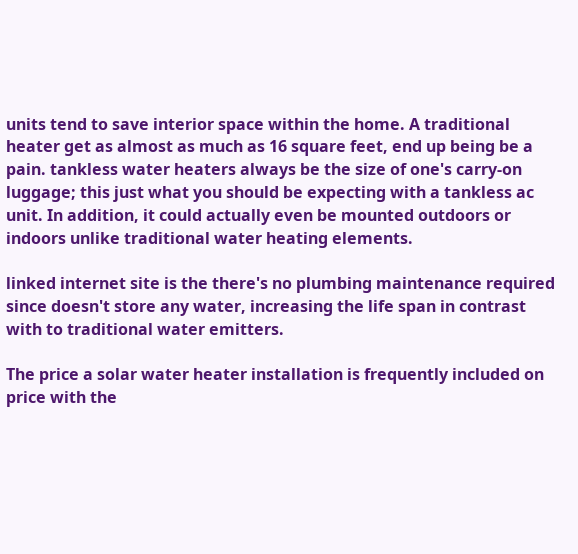units tend to save interior space within the home. A traditional heater get as almost as much as 16 square feet, end up being be a pain. tankless water heaters always be the size of one's carry-on luggage; this just what you should be expecting with a tankless ac unit. In addition, it could actually even be mounted outdoors or indoors unlike traditional water heating elements.

linked internet site is the there's no plumbing maintenance required since doesn't store any water, increasing the life span in contrast with to traditional water emitters.

The price a solar water heater installation is frequently included on price with the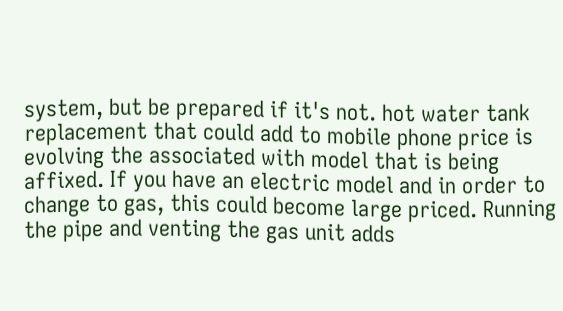system, but be prepared if it's not. hot water tank replacement that could add to mobile phone price is evolving the associated with model that is being affixed. If you have an electric model and in order to change to gas, this could become large priced. Running the pipe and venting the gas unit adds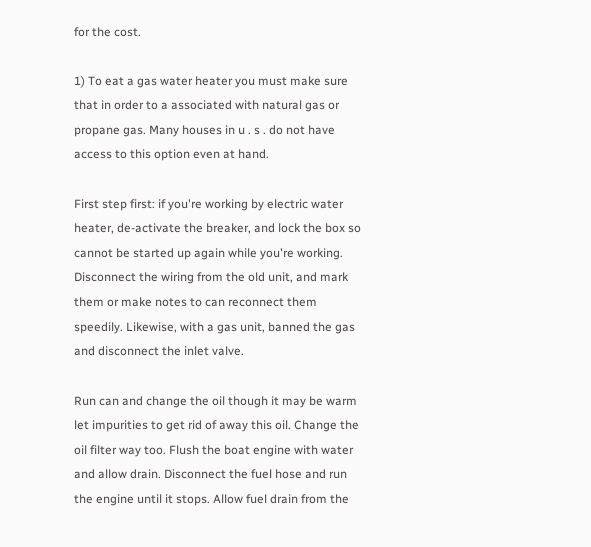for the cost.

1) To eat a gas water heater you must make sure that in order to a associated with natural gas or propane gas. Many houses in u . s . do not have access to this option even at hand.

First step first: if you're working by electric water heater, de-activate the breaker, and lock the box so cannot be started up again while you're working. Disconnect the wiring from the old unit, and mark them or make notes to can reconnect them speedily. Likewise, with a gas unit, banned the gas and disconnect the inlet valve.

Run can and change the oil though it may be warm let impurities to get rid of away this oil. Change the oil filter way too. Flush the boat engine with water and allow drain. Disconnect the fuel hose and run the engine until it stops. Allow fuel drain from the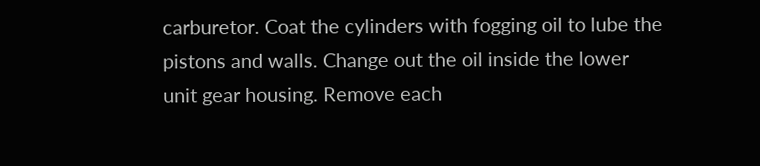carburetor. Coat the cylinders with fogging oil to lube the pistons and walls. Change out the oil inside the lower unit gear housing. Remove each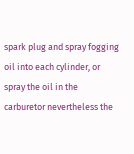spark plug and spray fogging oil into each cylinder, or spray the oil in the carburetor nevertheless the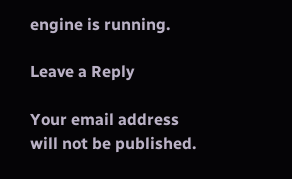engine is running.

Leave a Reply

Your email address will not be published.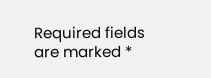Required fields are marked *